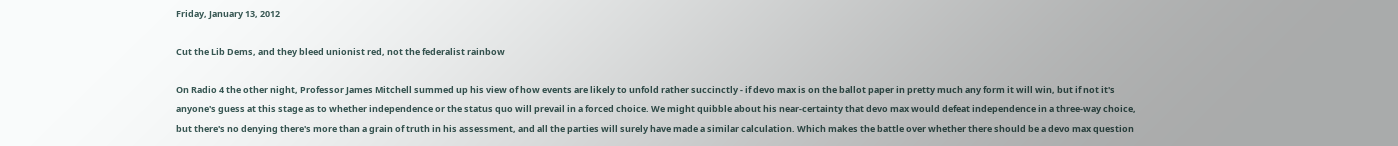Friday, January 13, 2012

Cut the Lib Dems, and they bleed unionist red, not the federalist rainbow

On Radio 4 the other night, Professor James Mitchell summed up his view of how events are likely to unfold rather succinctly - if devo max is on the ballot paper in pretty much any form it will win, but if not it's anyone's guess at this stage as to whether independence or the status quo will prevail in a forced choice. We might quibble about his near-certainty that devo max would defeat independence in a three-way choice, but there's no denying there's more than a grain of truth in his assessment, and all the parties will surely have made a similar calculation. Which makes the battle over whether there should be a devo max question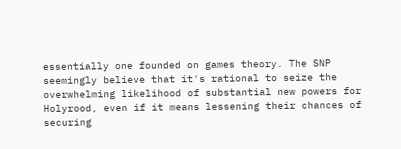essentially one founded on games theory. The SNP seemingly believe that it's rational to seize the overwhelming likelihood of substantial new powers for Holyrood, even if it means lessening their chances of securing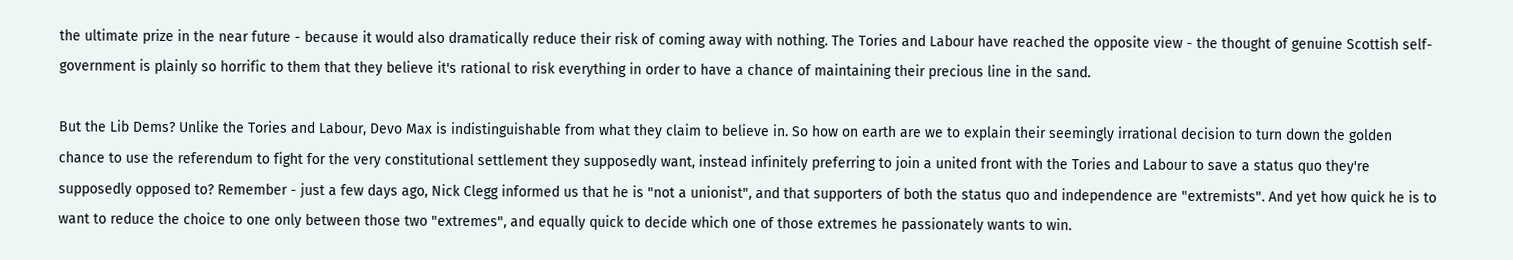the ultimate prize in the near future - because it would also dramatically reduce their risk of coming away with nothing. The Tories and Labour have reached the opposite view - the thought of genuine Scottish self-government is plainly so horrific to them that they believe it's rational to risk everything in order to have a chance of maintaining their precious line in the sand.

But the Lib Dems? Unlike the Tories and Labour, Devo Max is indistinguishable from what they claim to believe in. So how on earth are we to explain their seemingly irrational decision to turn down the golden chance to use the referendum to fight for the very constitutional settlement they supposedly want, instead infinitely preferring to join a united front with the Tories and Labour to save a status quo they're supposedly opposed to? Remember - just a few days ago, Nick Clegg informed us that he is "not a unionist", and that supporters of both the status quo and independence are "extremists". And yet how quick he is to want to reduce the choice to one only between those two "extremes", and equally quick to decide which one of those extremes he passionately wants to win.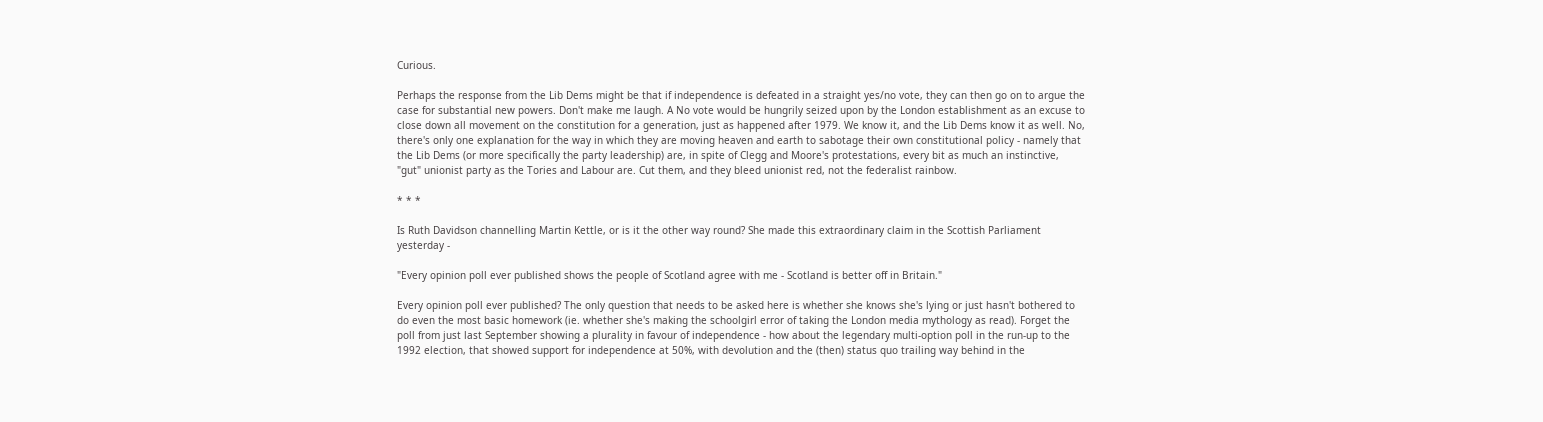Curious.

Perhaps the response from the Lib Dems might be that if independence is defeated in a straight yes/no vote, they can then go on to argue the case for substantial new powers. Don't make me laugh. A No vote would be hungrily seized upon by the London establishment as an excuse to close down all movement on the constitution for a generation, just as happened after 1979. We know it, and the Lib Dems know it as well. No, there's only one explanation for the way in which they are moving heaven and earth to sabotage their own constitutional policy - namely that the Lib Dems (or more specifically the party leadership) are, in spite of Clegg and Moore's protestations, every bit as much an instinctive, "gut" unionist party as the Tories and Labour are. Cut them, and they bleed unionist red, not the federalist rainbow.

* * *

Is Ruth Davidson channelling Martin Kettle, or is it the other way round? She made this extraordinary claim in the Scottish Parliament yesterday -

"Every opinion poll ever published shows the people of Scotland agree with me - Scotland is better off in Britain."

Every opinion poll ever published? The only question that needs to be asked here is whether she knows she's lying or just hasn't bothered to do even the most basic homework (ie. whether she's making the schoolgirl error of taking the London media mythology as read). Forget the poll from just last September showing a plurality in favour of independence - how about the legendary multi-option poll in the run-up to the 1992 election, that showed support for independence at 50%, with devolution and the (then) status quo trailing way behind in the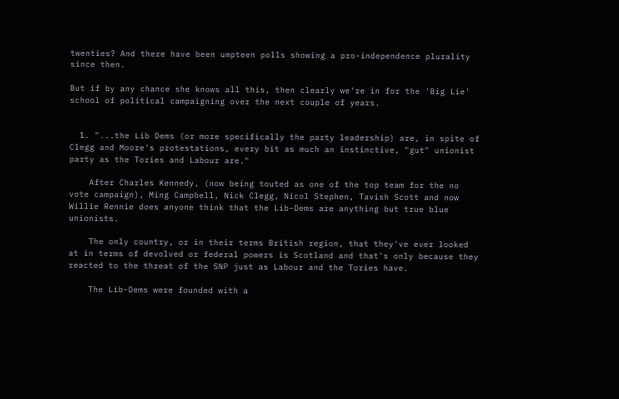twenties? And there have been umpteen polls showing a pro-independence plurality since then.

But if by any chance she knows all this, then clearly we're in for the 'Big Lie' school of political campaigning over the next couple of years.


  1. "...the Lib Dems (or more specifically the party leadership) are, in spite of Clegg and Moore's protestations, every bit as much an instinctive, "gut" unionist party as the Tories and Labour are."

    After Charles Kennedy, (now being touted as one of the top team for the no vote campaign), Ming Campbell, Nick Clegg, Nicol Stephen, Tavish Scott and now Willie Rennie does anyone think that the Lib-Dems are anything but true blue unionists.

    The only country, or in their terms British region, that they've ever looked at in terms of devolved or federal powers is Scotland and that's only because they reacted to the threat of the SNP just as Labour and the Tories have.

    The Lib-Dems were founded with a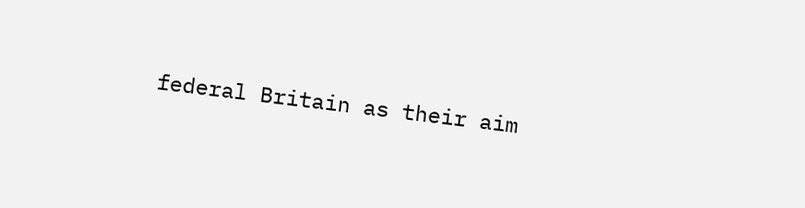federal Britain as their aim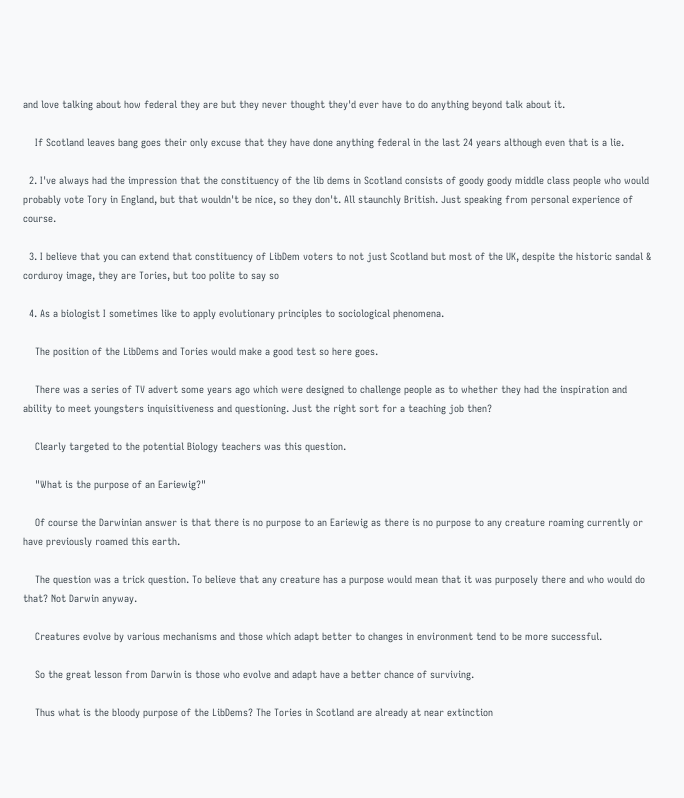and love talking about how federal they are but they never thought they'd ever have to do anything beyond talk about it.

    If Scotland leaves bang goes their only excuse that they have done anything federal in the last 24 years although even that is a lie.

  2. I've always had the impression that the constituency of the lib dems in Scotland consists of goody goody middle class people who would probably vote Tory in England, but that wouldn't be nice, so they don't. All staunchly British. Just speaking from personal experience of course.

  3. I believe that you can extend that constituency of LibDem voters to not just Scotland but most of the UK, despite the historic sandal & corduroy image, they are Tories, but too polite to say so

  4. As a biologist I sometimes like to apply evolutionary principles to sociological phenomena.

    The position of the LibDems and Tories would make a good test so here goes.

    There was a series of TV advert some years ago which were designed to challenge people as to whether they had the inspiration and ability to meet youngsters inquisitiveness and questioning. Just the right sort for a teaching job then?

    Clearly targeted to the potential Biology teachers was this question.

    "What is the purpose of an Eariewig?"

    Of course the Darwinian answer is that there is no purpose to an Eariewig as there is no purpose to any creature roaming currently or have previously roamed this earth.

    The question was a trick question. To believe that any creature has a purpose would mean that it was purposely there and who would do that? Not Darwin anyway.

    Creatures evolve by various mechanisms and those which adapt better to changes in environment tend to be more successful.

    So the great lesson from Darwin is those who evolve and adapt have a better chance of surviving.

    Thus what is the bloody purpose of the LibDems? The Tories in Scotland are already at near extinction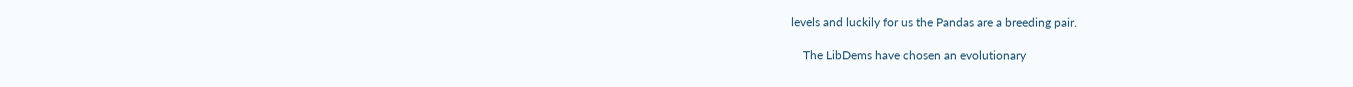levels and luckily for us the Pandas are a breeding pair.

    The LibDems have chosen an evolutionary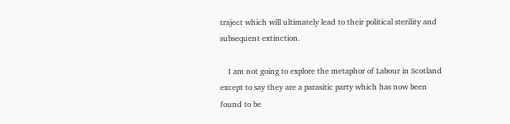traject which will ultimately lead to their political sterility and subsequent extinction.

    I am not going to explore the metaphor of Labour in Scotland except to say they are a parasitic party which has now been found to be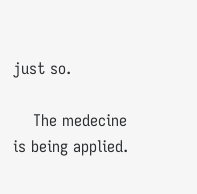just so.

    The medecine is being applied.